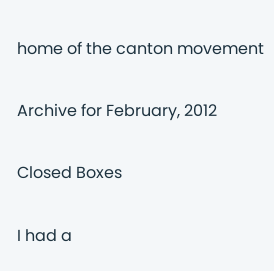home of the canton movement

Archive for February, 2012

Closed Boxes

I had a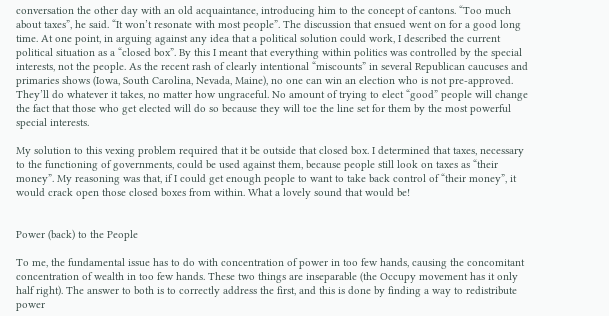conversation the other day with an old acquaintance, introducing him to the concept of cantons. “Too much about taxes”, he said. “It won’t resonate with most people”. The discussion that ensued went on for a good long time. At one point, in arguing against any idea that a political solution could work, I described the current political situation as a “closed box”. By this I meant that everything within politics was controlled by the special interests, not the people. As the recent rash of clearly intentional “miscounts” in several Republican caucuses and primaries shows (Iowa, South Carolina, Nevada, Maine), no one can win an election who is not pre-approved. They’ll do whatever it takes, no matter how ungraceful. No amount of trying to elect “good” people will change the fact that those who get elected will do so because they will toe the line set for them by the most powerful special interests.

My solution to this vexing problem required that it be outside that closed box. I determined that taxes, necessary to the functioning of governments, could be used against them, because people still look on taxes as “their money”. My reasoning was that, if I could get enough people to want to take back control of “their money”, it would crack open those closed boxes from within. What a lovely sound that would be!


Power (back) to the People

To me, the fundamental issue has to do with concentration of power in too few hands, causing the concomitant concentration of wealth in too few hands. These two things are inseparable (the Occupy movement has it only half right). The answer to both is to correctly address the first, and this is done by finding a way to redistribute power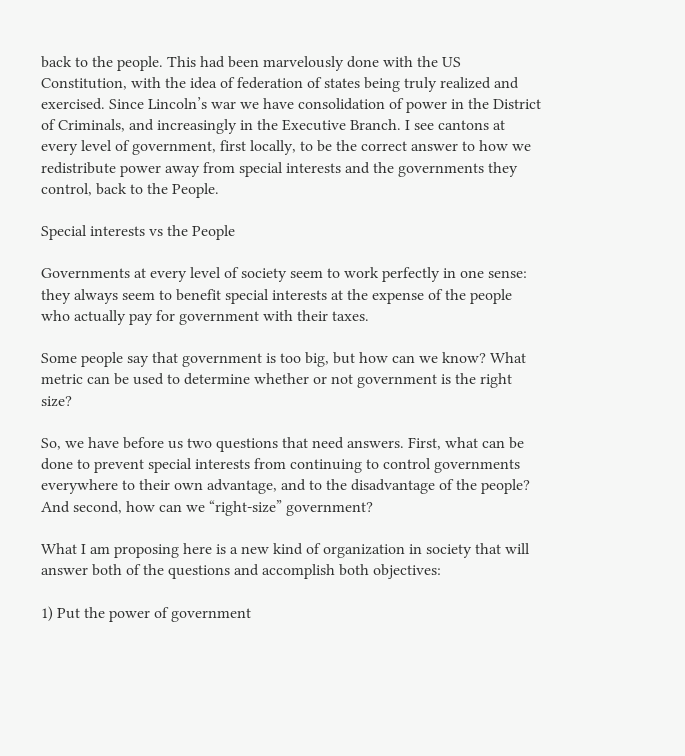back to the people. This had been marvelously done with the US Constitution, with the idea of federation of states being truly realized and exercised. Since Lincoln’s war we have consolidation of power in the District of Criminals, and increasingly in the Executive Branch. I see cantons at every level of government, first locally, to be the correct answer to how we redistribute power away from special interests and the governments they control, back to the People.

Special interests vs the People

Governments at every level of society seem to work perfectly in one sense: they always seem to benefit special interests at the expense of the people who actually pay for government with their taxes.

Some people say that government is too big, but how can we know? What metric can be used to determine whether or not government is the right size?

So, we have before us two questions that need answers. First, what can be done to prevent special interests from continuing to control governments everywhere to their own advantage, and to the disadvantage of the people? And second, how can we “right-size” government?

What I am proposing here is a new kind of organization in society that will answer both of the questions and accomplish both objectives:

1) Put the power of government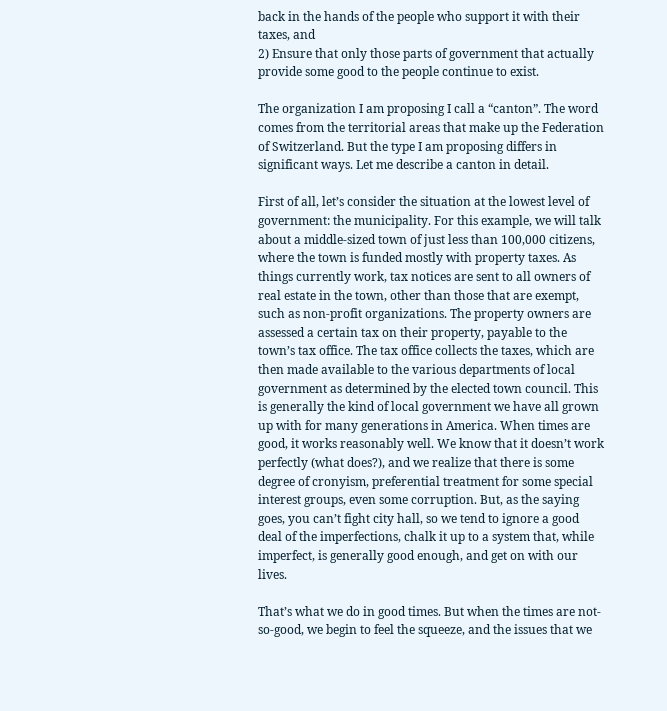back in the hands of the people who support it with their taxes, and
2) Ensure that only those parts of government that actually provide some good to the people continue to exist.

The organization I am proposing I call a “canton”. The word comes from the territorial areas that make up the Federation of Switzerland. But the type I am proposing differs in significant ways. Let me describe a canton in detail.

First of all, let’s consider the situation at the lowest level of government: the municipality. For this example, we will talk about a middle-sized town of just less than 100,000 citizens, where the town is funded mostly with property taxes. As things currently work, tax notices are sent to all owners of real estate in the town, other than those that are exempt, such as non-profit organizations. The property owners are assessed a certain tax on their property, payable to the town’s tax office. The tax office collects the taxes, which are then made available to the various departments of local government as determined by the elected town council. This is generally the kind of local government we have all grown up with for many generations in America. When times are good, it works reasonably well. We know that it doesn’t work perfectly (what does?), and we realize that there is some degree of cronyism, preferential treatment for some special interest groups, even some corruption. But, as the saying goes, you can’t fight city hall, so we tend to ignore a good deal of the imperfections, chalk it up to a system that, while imperfect, is generally good enough, and get on with our lives.

That’s what we do in good times. But when the times are not-so-good, we begin to feel the squeeze, and the issues that we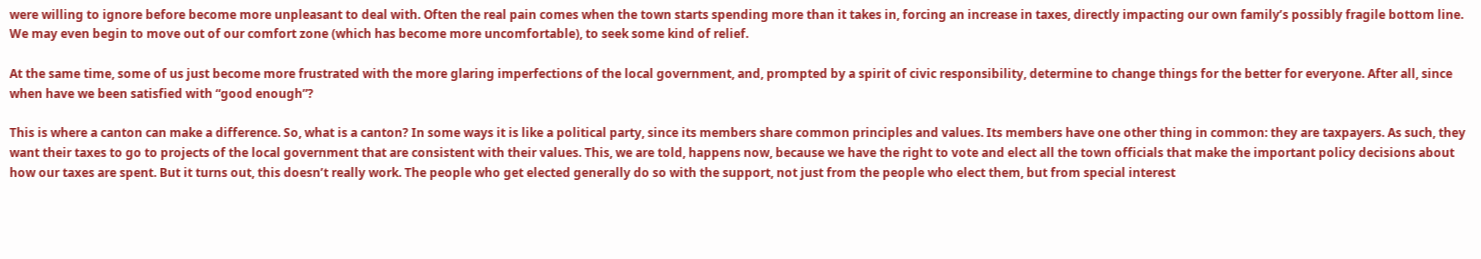were willing to ignore before become more unpleasant to deal with. Often the real pain comes when the town starts spending more than it takes in, forcing an increase in taxes, directly impacting our own family’s possibly fragile bottom line. We may even begin to move out of our comfort zone (which has become more uncomfortable), to seek some kind of relief.

At the same time, some of us just become more frustrated with the more glaring imperfections of the local government, and, prompted by a spirit of civic responsibility, determine to change things for the better for everyone. After all, since when have we been satisfied with “good enough”?

This is where a canton can make a difference. So, what is a canton? In some ways it is like a political party, since its members share common principles and values. Its members have one other thing in common: they are taxpayers. As such, they want their taxes to go to projects of the local government that are consistent with their values. This, we are told, happens now, because we have the right to vote and elect all the town officials that make the important policy decisions about how our taxes are spent. But it turns out, this doesn’t really work. The people who get elected generally do so with the support, not just from the people who elect them, but from special interest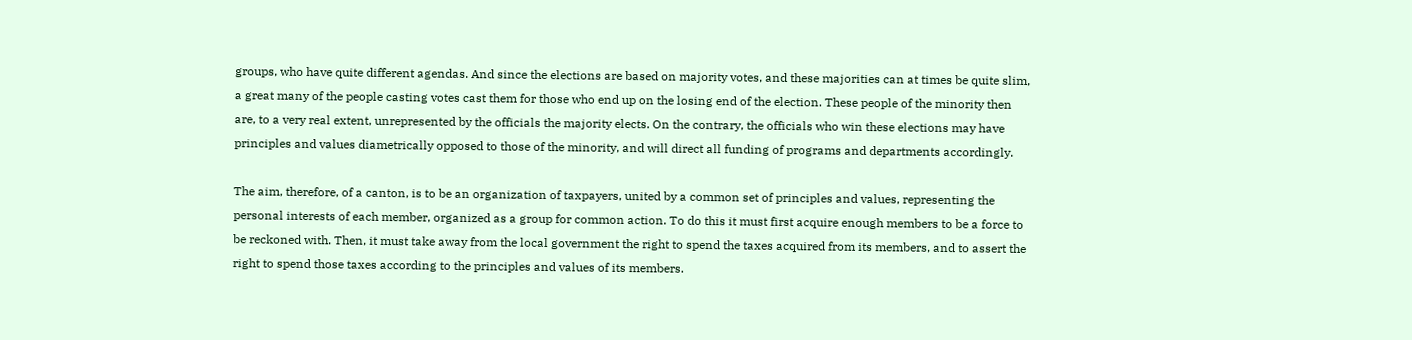groups, who have quite different agendas. And since the elections are based on majority votes, and these majorities can at times be quite slim, a great many of the people casting votes cast them for those who end up on the losing end of the election. These people of the minority then are, to a very real extent, unrepresented by the officials the majority elects. On the contrary, the officials who win these elections may have principles and values diametrically opposed to those of the minority, and will direct all funding of programs and departments accordingly.

The aim, therefore, of a canton, is to be an organization of taxpayers, united by a common set of principles and values, representing the personal interests of each member, organized as a group for common action. To do this it must first acquire enough members to be a force to be reckoned with. Then, it must take away from the local government the right to spend the taxes acquired from its members, and to assert the right to spend those taxes according to the principles and values of its members.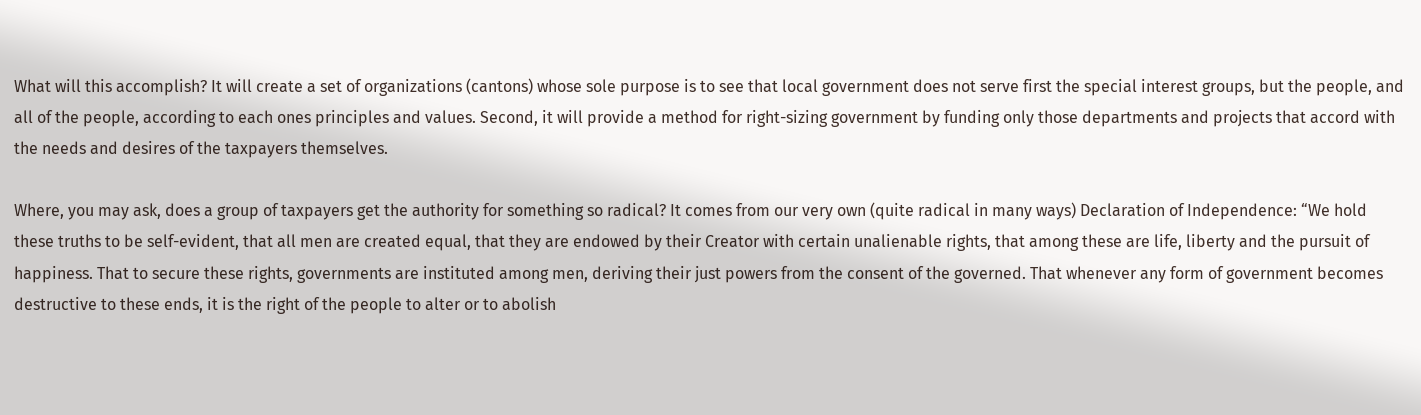What will this accomplish? It will create a set of organizations (cantons) whose sole purpose is to see that local government does not serve first the special interest groups, but the people, and all of the people, according to each ones principles and values. Second, it will provide a method for right-sizing government by funding only those departments and projects that accord with the needs and desires of the taxpayers themselves.

Where, you may ask, does a group of taxpayers get the authority for something so radical? It comes from our very own (quite radical in many ways) Declaration of Independence: “We hold these truths to be self-evident, that all men are created equal, that they are endowed by their Creator with certain unalienable rights, that among these are life, liberty and the pursuit of happiness. That to secure these rights, governments are instituted among men, deriving their just powers from the consent of the governed. That whenever any form of government becomes destructive to these ends, it is the right of the people to alter or to abolish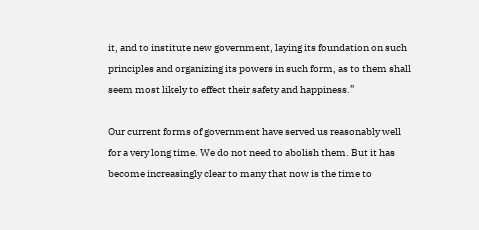it, and to institute new government, laying its foundation on such principles and organizing its powers in such form, as to them shall seem most likely to effect their safety and happiness.”

Our current forms of government have served us reasonably well for a very long time. We do not need to abolish them. But it has become increasingly clear to many that now is the time to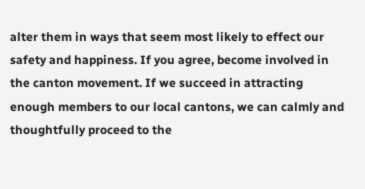alter them in ways that seem most likely to effect our safety and happiness. If you agree, become involved in the canton movement. If we succeed in attracting enough members to our local cantons, we can calmly and thoughtfully proceed to the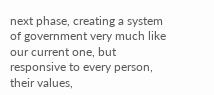next phase, creating a system of government very much like our current one, but responsive to every person, their values,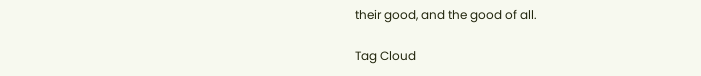their good, and the good of all.

Tag Cloud